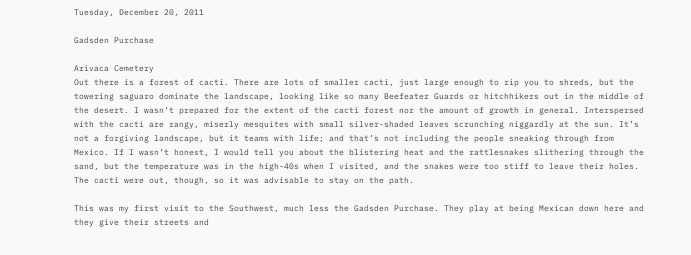Tuesday, December 20, 2011

Gadsden Purchase

Arivaca Cemetery
Out there is a forest of cacti. There are lots of smaller cacti, just large enough to rip you to shreds, but the towering saguaro dominate the landscape, looking like so many Beefeater Guards or hitchhikers out in the middle of the desert. I wasn’t prepared for the extent of the cacti forest nor the amount of growth in general. Interspersed with the cacti are rangy, miserly mesquites with small silver-shaded leaves scrunching niggardly at the sun. It’s not a forgiving landscape, but it teams with life; and that’s not including the people sneaking through from Mexico. If I wasn’t honest, I would tell you about the blistering heat and the rattlesnakes slithering through the sand, but the temperature was in the high-40s when I visited, and the snakes were too stiff to leave their holes. The cacti were out, though, so it was advisable to stay on the path.

This was my first visit to the Southwest, much less the Gadsden Purchase. They play at being Mexican down here and they give their streets and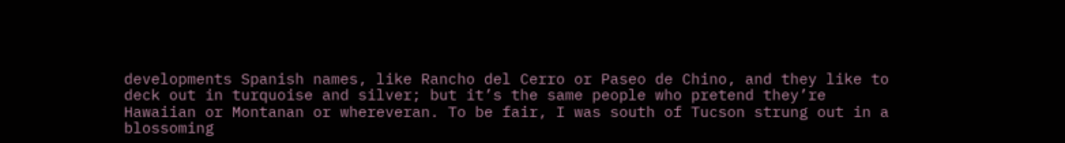developments Spanish names, like Rancho del Cerro or Paseo de Chino, and they like to deck out in turquoise and silver; but it’s the same people who pretend they’re Hawaiian or Montanan or whereveran. To be fair, I was south of Tucson strung out in a blossoming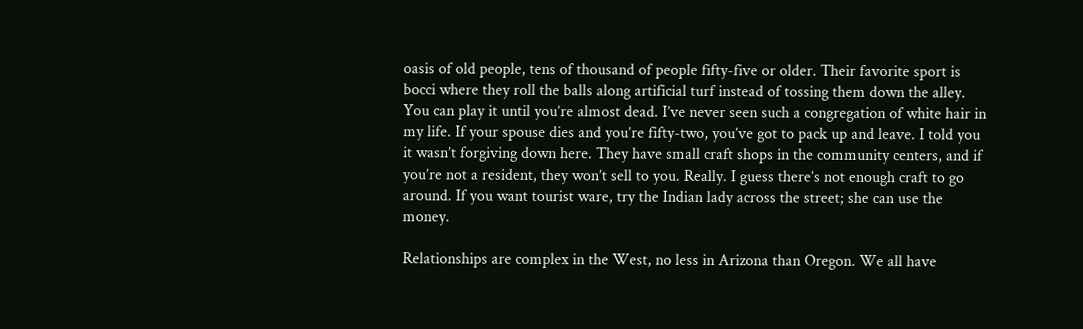oasis of old people, tens of thousand of people fifty-five or older. Their favorite sport is bocci where they roll the balls along artificial turf instead of tossing them down the alley. You can play it until you’re almost dead. I’ve never seen such a congregation of white hair in my life. If your spouse dies and you’re fifty-two, you’ve got to pack up and leave. I told you it wasn’t forgiving down here. They have small craft shops in the community centers, and if you’re not a resident, they won’t sell to you. Really. I guess there’s not enough craft to go around. If you want tourist ware, try the Indian lady across the street; she can use the money.

Relationships are complex in the West, no less in Arizona than Oregon. We all have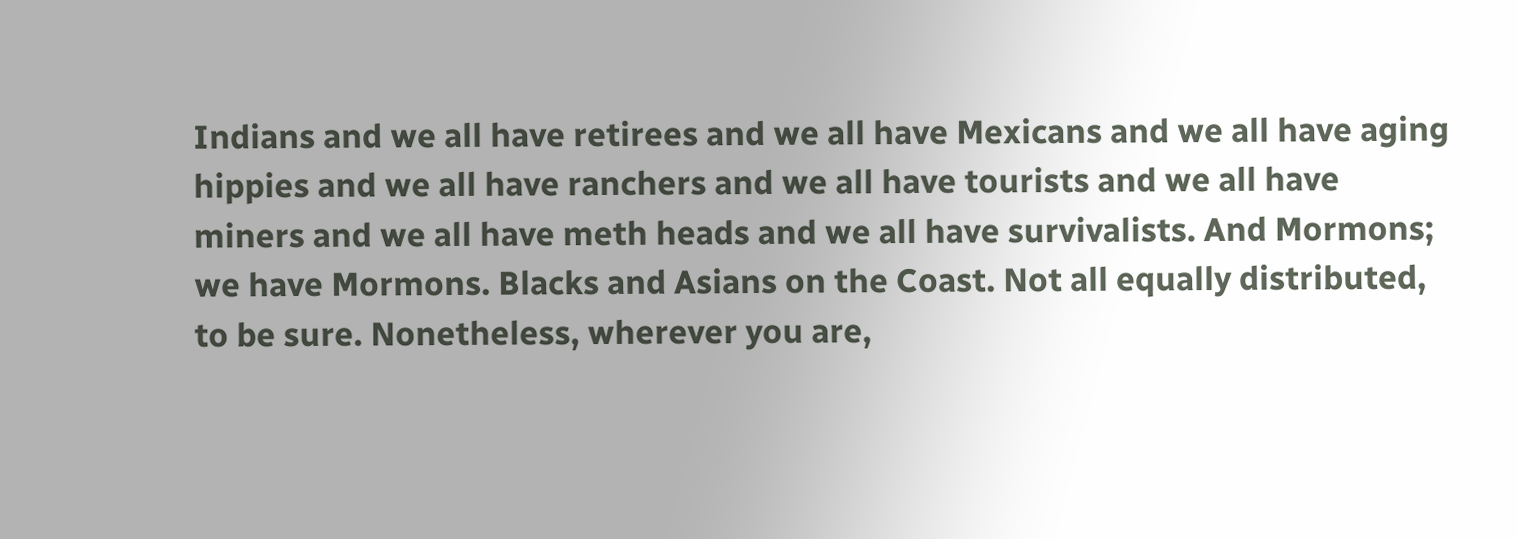Indians and we all have retirees and we all have Mexicans and we all have aging hippies and we all have ranchers and we all have tourists and we all have miners and we all have meth heads and we all have survivalists. And Mormons; we have Mormons. Blacks and Asians on the Coast. Not all equally distributed, to be sure. Nonetheless, wherever you are,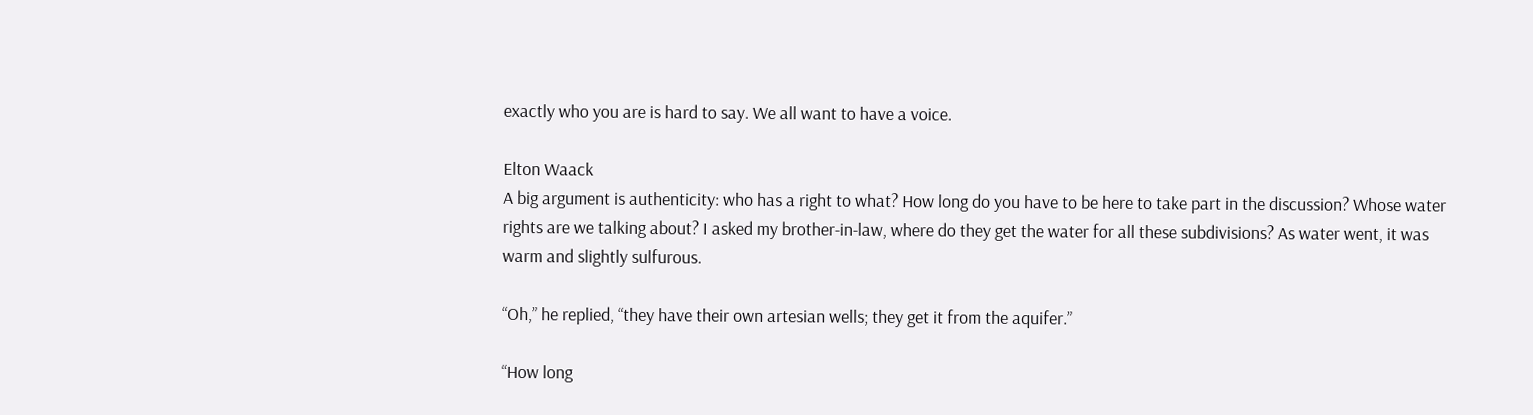exactly who you are is hard to say. We all want to have a voice.

Elton Waack
A big argument is authenticity: who has a right to what? How long do you have to be here to take part in the discussion? Whose water rights are we talking about? I asked my brother-in-law, where do they get the water for all these subdivisions? As water went, it was warm and slightly sulfurous.

“Oh,” he replied, “they have their own artesian wells; they get it from the aquifer.”

“How long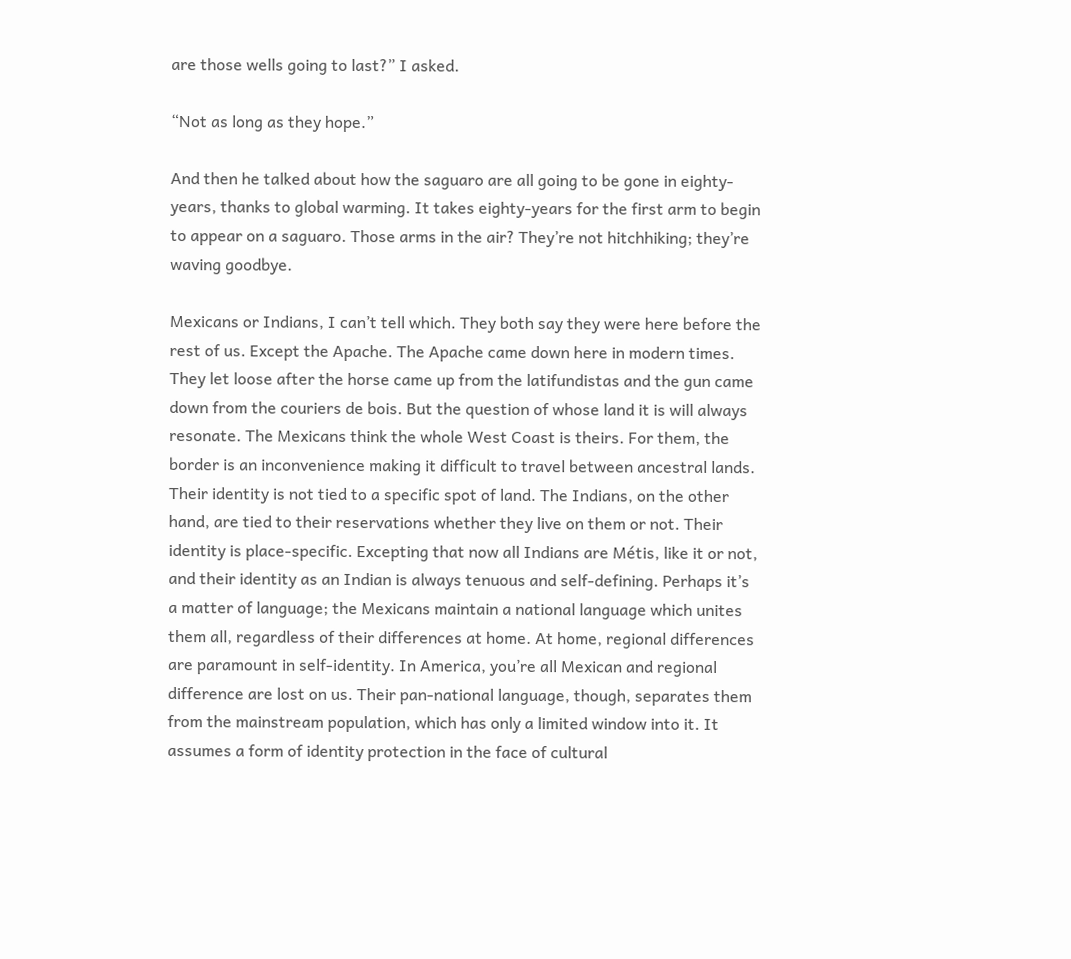are those wells going to last?” I asked.

“Not as long as they hope.”

And then he talked about how the saguaro are all going to be gone in eighty-years, thanks to global warming. It takes eighty-years for the first arm to begin to appear on a saguaro. Those arms in the air? They’re not hitchhiking; they’re waving goodbye.

Mexicans or Indians, I can’t tell which. They both say they were here before the rest of us. Except the Apache. The Apache came down here in modern times. They let loose after the horse came up from the latifundistas and the gun came down from the couriers de bois. But the question of whose land it is will always resonate. The Mexicans think the whole West Coast is theirs. For them, the border is an inconvenience making it difficult to travel between ancestral lands. Their identity is not tied to a specific spot of land. The Indians, on the other hand, are tied to their reservations whether they live on them or not. Their identity is place-specific. Excepting that now all Indians are Métis, like it or not, and their identity as an Indian is always tenuous and self-defining. Perhaps it’s a matter of language; the Mexicans maintain a national language which unites them all, regardless of their differences at home. At home, regional differences are paramount in self-identity. In America, you’re all Mexican and regional difference are lost on us. Their pan-national language, though, separates them from the mainstream population, which has only a limited window into it. It assumes a form of identity protection in the face of cultural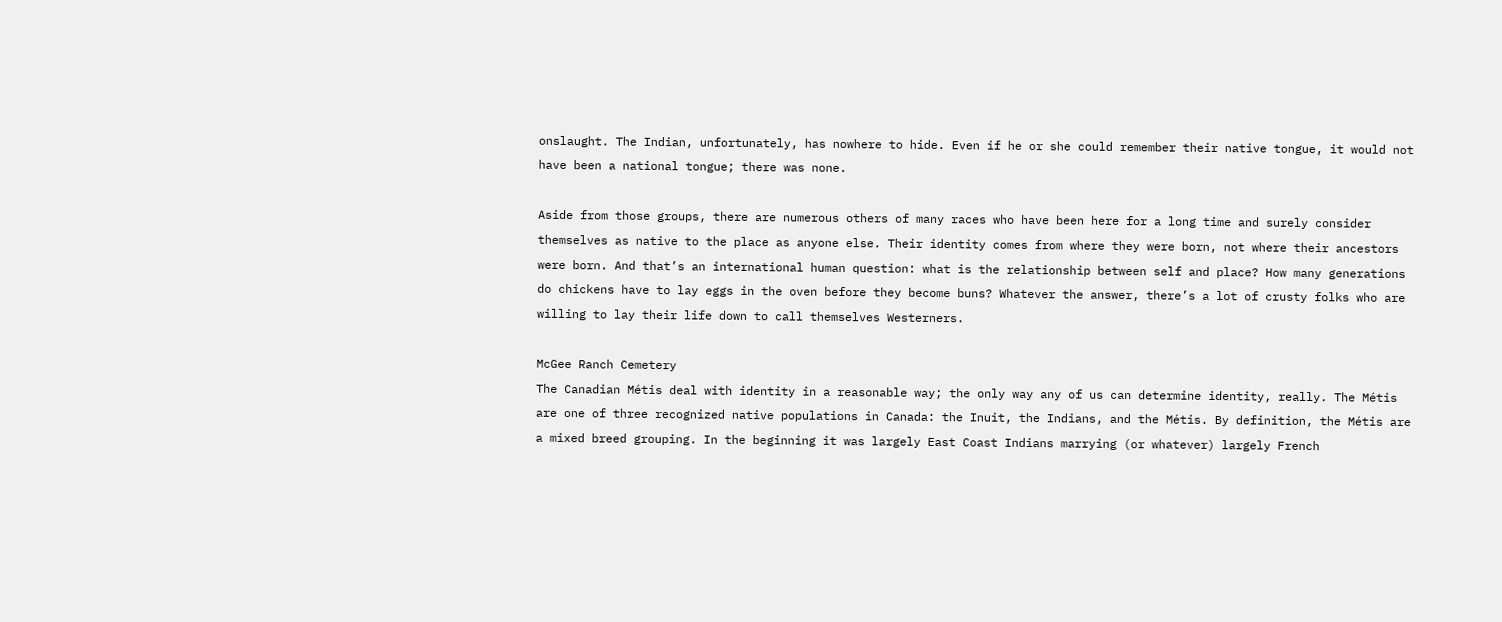onslaught. The Indian, unfortunately, has nowhere to hide. Even if he or she could remember their native tongue, it would not have been a national tongue; there was none.

Aside from those groups, there are numerous others of many races who have been here for a long time and surely consider themselves as native to the place as anyone else. Their identity comes from where they were born, not where their ancestors were born. And that’s an international human question: what is the relationship between self and place? How many generations do chickens have to lay eggs in the oven before they become buns? Whatever the answer, there’s a lot of crusty folks who are willing to lay their life down to call themselves Westerners.

McGee Ranch Cemetery
The Canadian Métis deal with identity in a reasonable way; the only way any of us can determine identity, really. The Métis are one of three recognized native populations in Canada: the Inuit, the Indians, and the Métis. By definition, the Métis are a mixed breed grouping. In the beginning it was largely East Coast Indians marrying (or whatever) largely French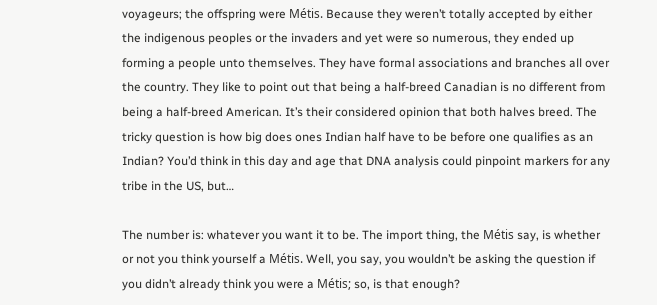voyageurs; the offspring were Métis. Because they weren’t totally accepted by either the indigenous peoples or the invaders and yet were so numerous, they ended up forming a people unto themselves. They have formal associations and branches all over the country. They like to point out that being a half-breed Canadian is no different from being a half-breed American. It’s their considered opinion that both halves breed. The tricky question is how big does ones Indian half have to be before one qualifies as an Indian? You’d think in this day and age that DNA analysis could pinpoint markers for any tribe in the US, but…

The number is: whatever you want it to be. The import thing, the Métis say, is whether or not you think yourself a Métis. Well, you say, you wouldn’t be asking the question if you didn’t already think you were a Métis; so, is that enough?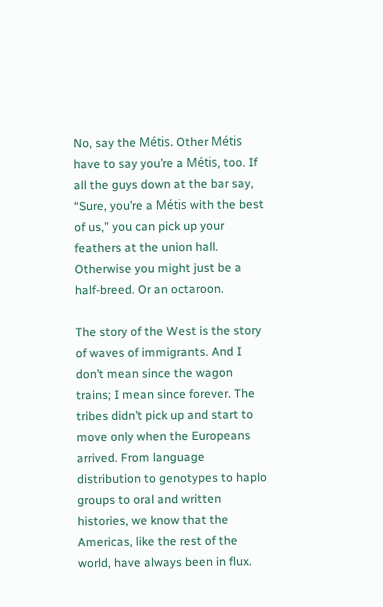No, say the Métis. Other Métis have to say you’re a Métis, too. If all the guys down at the bar say, “Sure, you’re a Métis with the best of us,” you can pick up your feathers at the union hall. Otherwise you might just be a half-breed. Or an octaroon.

The story of the West is the story of waves of immigrants. And I don’t mean since the wagon trains; I mean since forever. The tribes didn’t pick up and start to move only when the Europeans arrived. From language distribution to genotypes to haplo groups to oral and written histories, we know that the Americas, like the rest of the world, have always been in flux.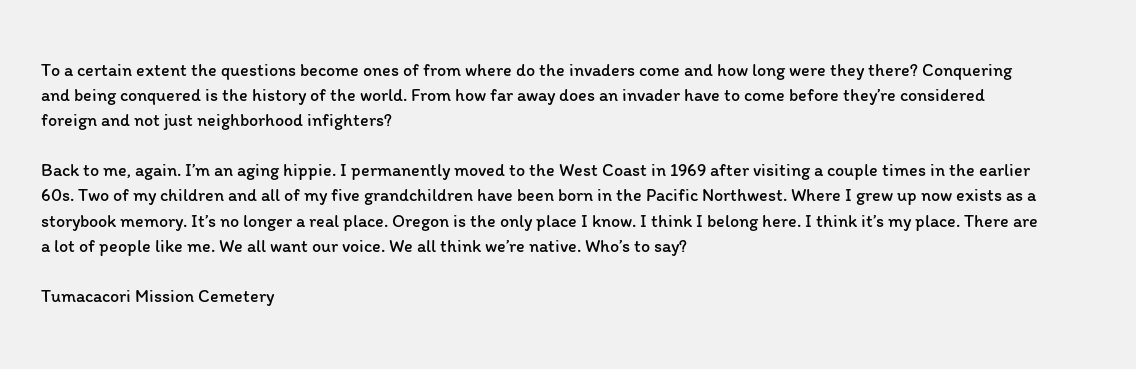To a certain extent the questions become ones of from where do the invaders come and how long were they there? Conquering and being conquered is the history of the world. From how far away does an invader have to come before they’re considered foreign and not just neighborhood infighters?

Back to me, again. I’m an aging hippie. I permanently moved to the West Coast in 1969 after visiting a couple times in the earlier 60s. Two of my children and all of my five grandchildren have been born in the Pacific Northwest. Where I grew up now exists as a storybook memory. It’s no longer a real place. Oregon is the only place I know. I think I belong here. I think it’s my place. There are a lot of people like me. We all want our voice. We all think we’re native. Who’s to say?

Tumacacori Mission Cemetery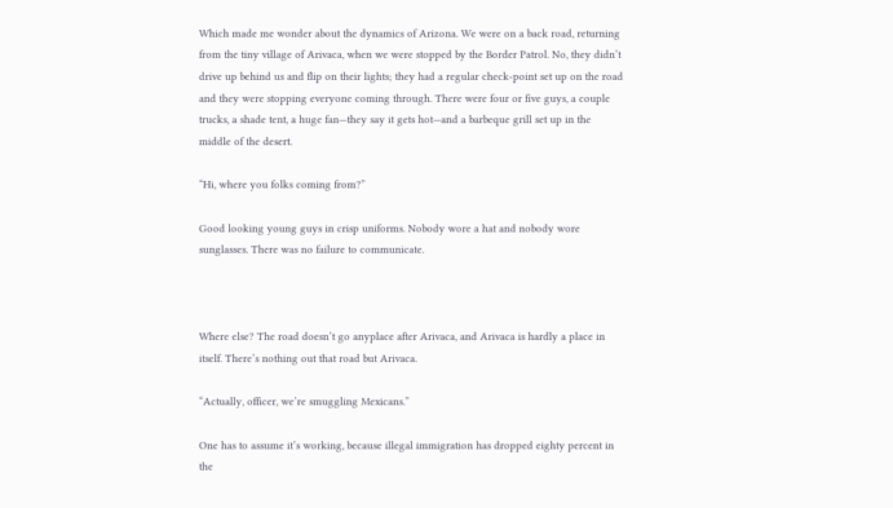Which made me wonder about the dynamics of Arizona. We were on a back road, returning from the tiny village of Arivaca, when we were stopped by the Border Patrol. No, they didn’t drive up behind us and flip on their lights; they had a regular check-point set up on the road and they were stopping everyone coming through. There were four or five guys, a couple trucks, a shade tent, a huge fan—they say it gets hot—and a barbeque grill set up in the middle of the desert.

“Hi, where you folks coming from?”

Good looking young guys in crisp uniforms. Nobody wore a hat and nobody wore sunglasses. There was no failure to communicate.



Where else? The road doesn’t go anyplace after Arivaca, and Arivaca is hardly a place in itself. There’s nothing out that road but Arivaca.

“Actually, officer, we’re smuggling Mexicans.”

One has to assume it’s working, because illegal immigration has dropped eighty percent in the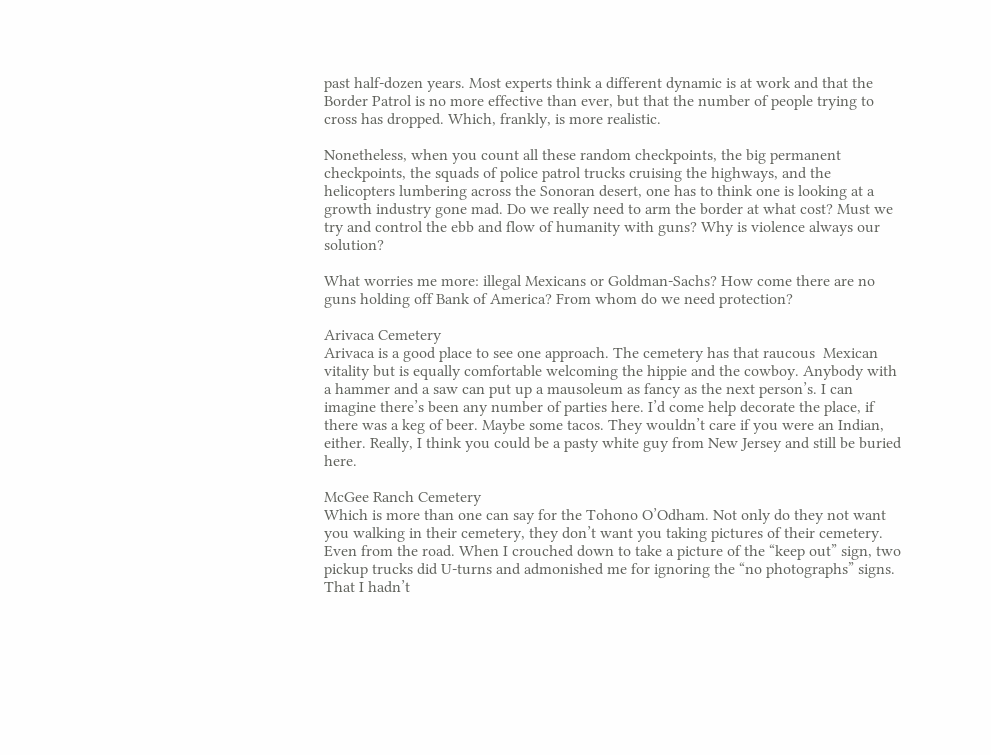past half-dozen years. Most experts think a different dynamic is at work and that the Border Patrol is no more effective than ever, but that the number of people trying to cross has dropped. Which, frankly, is more realistic.

Nonetheless, when you count all these random checkpoints, the big permanent checkpoints, the squads of police patrol trucks cruising the highways, and the helicopters lumbering across the Sonoran desert, one has to think one is looking at a growth industry gone mad. Do we really need to arm the border at what cost? Must we try and control the ebb and flow of humanity with guns? Why is violence always our solution?

What worries me more: illegal Mexicans or Goldman-Sachs? How come there are no guns holding off Bank of America? From whom do we need protection?

Arivaca Cemetery
Arivaca is a good place to see one approach. The cemetery has that raucous  Mexican vitality but is equally comfortable welcoming the hippie and the cowboy. Anybody with a hammer and a saw can put up a mausoleum as fancy as the next person’s. I can imagine there’s been any number of parties here. I’d come help decorate the place, if there was a keg of beer. Maybe some tacos. They wouldn’t care if you were an Indian, either. Really, I think you could be a pasty white guy from New Jersey and still be buried here.

McGee Ranch Cemetery
Which is more than one can say for the Tohono O’Odham. Not only do they not want you walking in their cemetery, they don’t want you taking pictures of their cemetery. Even from the road. When I crouched down to take a picture of the “keep out” sign, two pickup trucks did U-turns and admonished me for ignoring the “no photographs” signs. That I hadn’t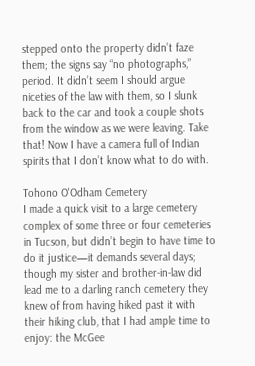stepped onto the property didn’t faze them; the signs say “no photographs,” period. It didn’t seem I should argue niceties of the law with them, so I slunk back to the car and took a couple shots from the window as we were leaving. Take that! Now I have a camera full of Indian spirits that I don’t know what to do with.

Tohono O'Odham Cemetery
I made a quick visit to a large cemetery complex of some three or four cemeteries in Tucson, but didn’t begin to have time to do it justice—it demands several days; though my sister and brother-in-law did lead me to a darling ranch cemetery they knew of from having hiked past it with their hiking club, that I had ample time to enjoy: the McGee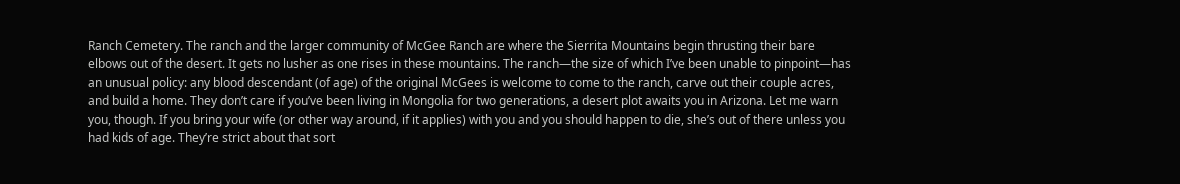Ranch Cemetery. The ranch and the larger community of McGee Ranch are where the Sierrita Mountains begin thrusting their bare elbows out of the desert. It gets no lusher as one rises in these mountains. The ranch—the size of which I’ve been unable to pinpoint—has an unusual policy: any blood descendant (of age) of the original McGees is welcome to come to the ranch, carve out their couple acres, and build a home. They don’t care if you’ve been living in Mongolia for two generations, a desert plot awaits you in Arizona. Let me warn you, though. If you bring your wife (or other way around, if it applies) with you and you should happen to die, she’s out of there unless you had kids of age. They’re strict about that sort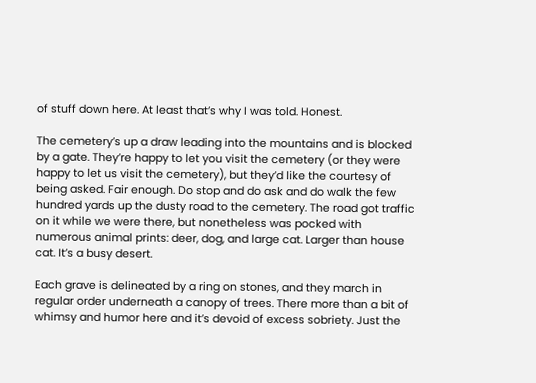of stuff down here. At least that’s why I was told. Honest.

The cemetery’s up a draw leading into the mountains and is blocked by a gate. They’re happy to let you visit the cemetery (or they were happy to let us visit the cemetery), but they’d like the courtesy of being asked. Fair enough. Do stop and do ask and do walk the few hundred yards up the dusty road to the cemetery. The road got traffic on it while we were there, but nonetheless was pocked with numerous animal prints: deer, dog, and large cat. Larger than house cat. It’s a busy desert.

Each grave is delineated by a ring on stones, and they march in regular order underneath a canopy of trees. There more than a bit of whimsy and humor here and it’s devoid of excess sobriety. Just the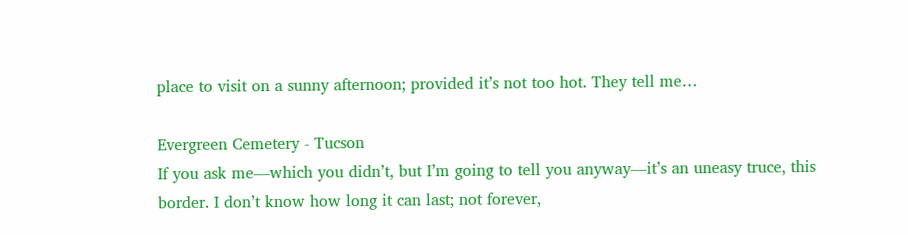place to visit on a sunny afternoon; provided it’s not too hot. They tell me…

Evergreen Cemetery - Tucson
If you ask me—which you didn’t, but I’m going to tell you anyway—it’s an uneasy truce, this border. I don’t know how long it can last; not forever,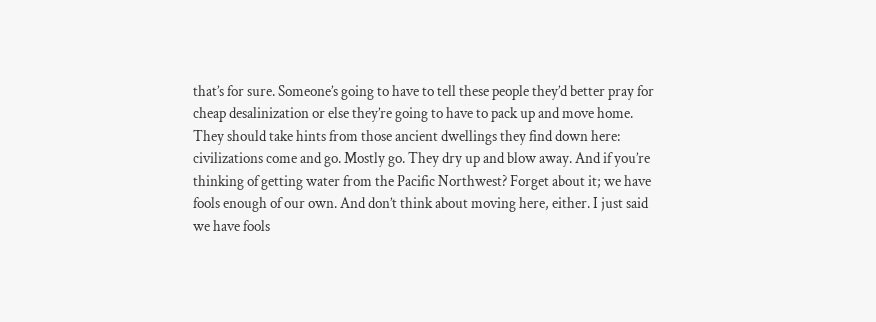that’s for sure. Someone’s going to have to tell these people they’d better pray for cheap desalinization or else they’re going to have to pack up and move home. They should take hints from those ancient dwellings they find down here: civilizations come and go. Mostly go. They dry up and blow away. And if you’re thinking of getting water from the Pacific Northwest? Forget about it; we have fools enough of our own. And don’t think about moving here, either. I just said we have fools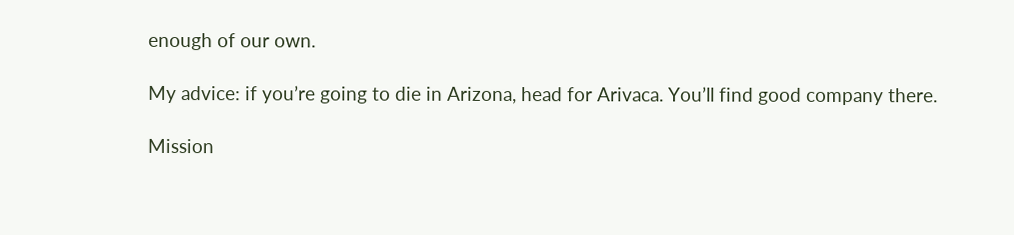enough of our own.

My advice: if you’re going to die in Arizona, head for Arivaca. You’ll find good company there.

Mission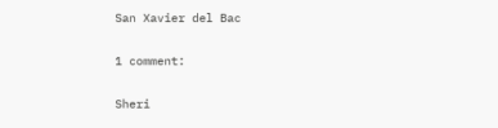San Xavier del Bac

1 comment:

Sheri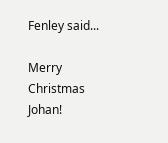Fenley said...

Merry Christmas Johan!